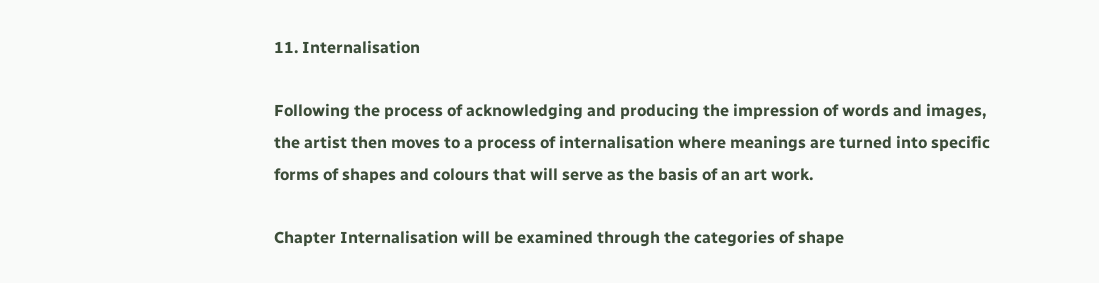11. Internalisation

Following the process of acknowledging and producing the impression of words and images, the artist then moves to a process of internalisation where meanings are turned into specific forms of shapes and colours that will serve as the basis of an art work.

Chapter Internalisation will be examined through the categories of shape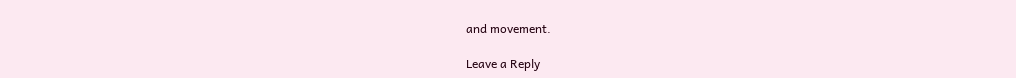and movement.

Leave a Reply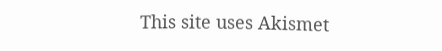This site uses Akismet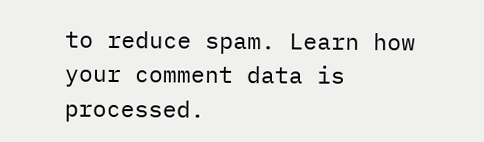to reduce spam. Learn how your comment data is processed.